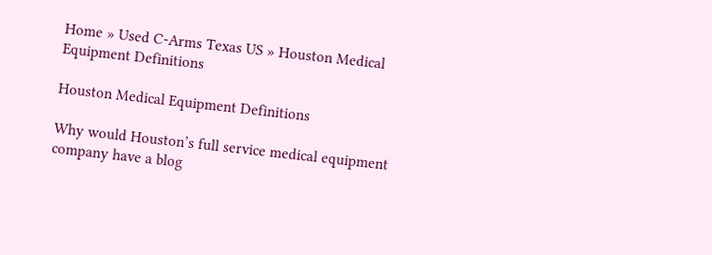Home » Used C-Arms Texas US » Houston Medical Equipment Definitions

Houston Medical Equipment Definitions

Why would Houston’s full service medical equipment company have a blog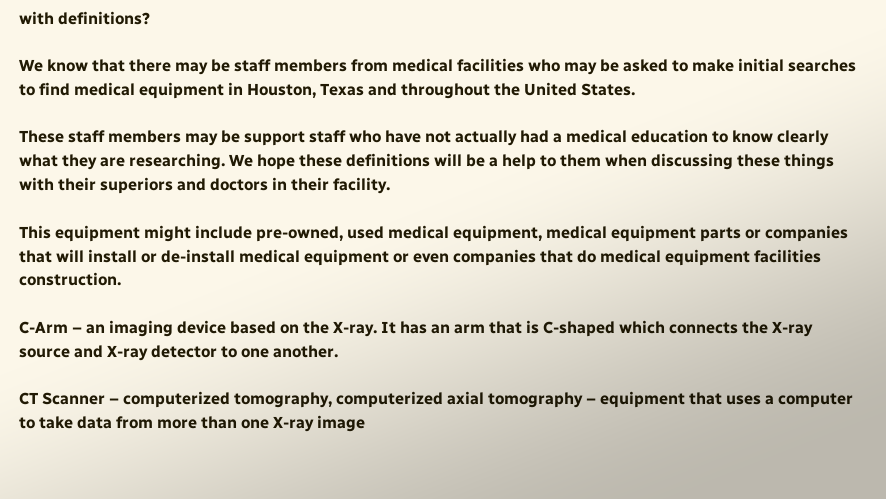with definitions?

We know that there may be staff members from medical facilities who may be asked to make initial searches to find medical equipment in Houston, Texas and throughout the United States.

These staff members may be support staff who have not actually had a medical education to know clearly what they are researching. We hope these definitions will be a help to them when discussing these things with their superiors and doctors in their facility.

This equipment might include pre-owned, used medical equipment, medical equipment parts or companies that will install or de-install medical equipment or even companies that do medical equipment facilities construction.

C-Arm – an imaging device based on the X-ray. It has an arm that is C-shaped which connects the X-ray source and X-ray detector to one another.

CT Scanner – computerized tomography, computerized axial tomography – equipment that uses a computer to take data from more than one X-ray image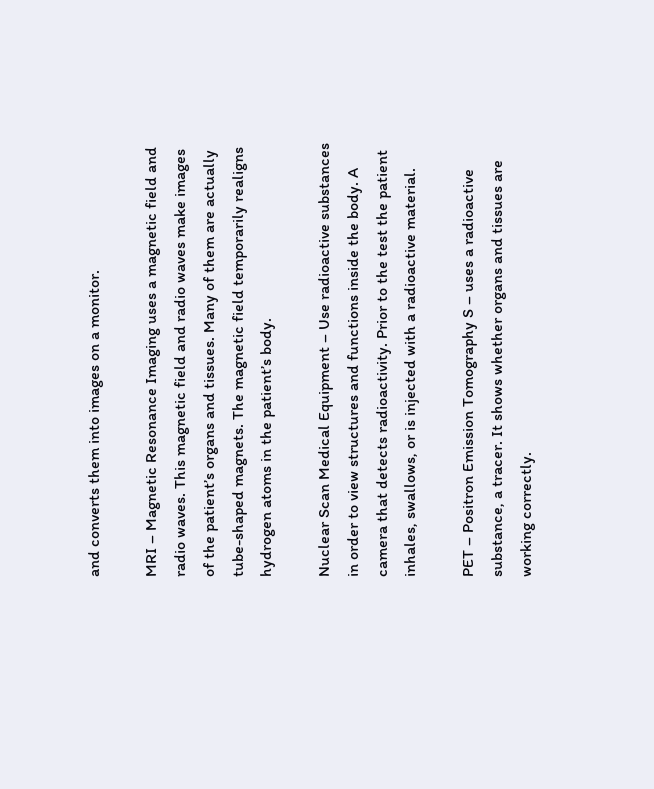and converts them into images on a monitor.

MRI – Magnetic Resonance Imaging uses a magnetic field and radio waves. This magnetic field and radio waves make images of the patient’s organs and tissues. Many of them are actually tube-shaped magnets. The magnetic field temporarily realigns hydrogen atoms in the patient’s body.

Nuclear Scan Medical Equipment – Use radioactive substances in order to view structures and functions inside the body. A camera that detects radioactivity. Prior to the test the patient inhales, swallows, or is injected with a radioactive material.

PET – Positron Emission Tomography S – uses a radioactive substance, a tracer. It shows whether organs and tissues are working correctly.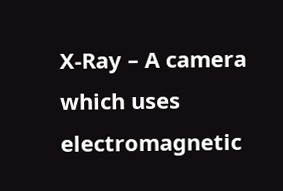X-Ray – A camera which uses electromagnetic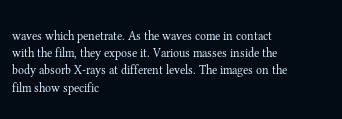waves which penetrate. As the waves come in contact with the film, they expose it. Various masses inside the body absorb X-rays at different levels. The images on the film show specific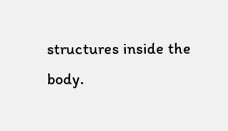structures inside the body.